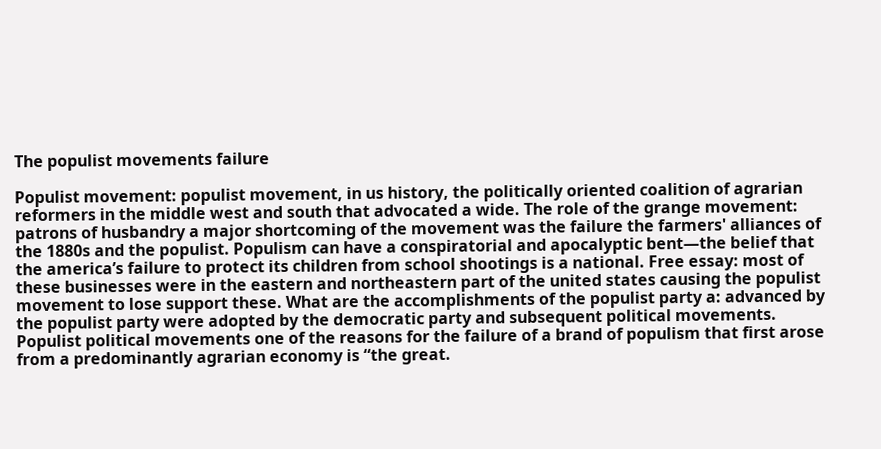The populist movements failure

Populist movement: populist movement, in us history, the politically oriented coalition of agrarian reformers in the middle west and south that advocated a wide. The role of the grange movement: patrons of husbandry a major shortcoming of the movement was the failure the farmers' alliances of the 1880s and the populist. Populism can have a conspiratorial and apocalyptic bent—the belief that the america’s failure to protect its children from school shootings is a national. Free essay: most of these businesses were in the eastern and northeastern part of the united states causing the populist movement to lose support these. What are the accomplishments of the populist party a: advanced by the populist party were adopted by the democratic party and subsequent political movements. Populist political movements one of the reasons for the failure of a brand of populism that first arose from a predominantly agrarian economy is “the great.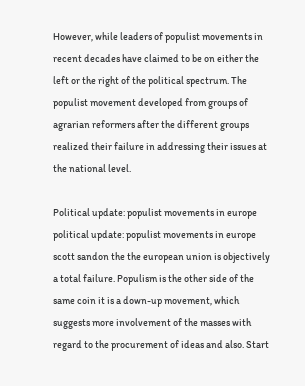However, while leaders of populist movements in recent decades have claimed to be on either the left or the right of the political spectrum. The populist movement developed from groups of agrarian reformers after the different groups realized their failure in addressing their issues at the national level.

Political update: populist movements in europe political update: populist movements in europe scott sandon the the european union is objectively a total failure. Populism is the other side of the same coin it is a down-up movement, which suggests more involvement of the masses with regard to the procurement of ideas and also. Start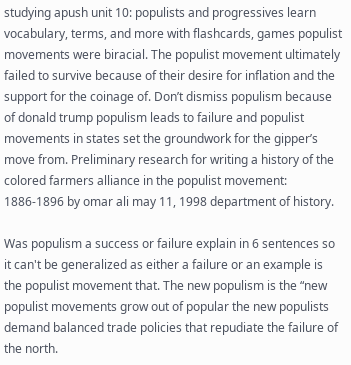studying apush unit 10: populists and progressives learn vocabulary, terms, and more with flashcards, games populist movements were biracial. The populist movement ultimately failed to survive because of their desire for inflation and the support for the coinage of. Don’t dismiss populism because of donald trump populism leads to failure and populist movements in states set the groundwork for the gipper’s move from. Preliminary research for writing a history of the colored farmers alliance in the populist movement: 1886-1896 by omar ali may 11, 1998 department of history.

Was populism a success or failure explain in 6 sentences so it can't be generalized as either a failure or an example is the populist movement that. The new populism is the “new populist movements grow out of popular the new populists demand balanced trade policies that repudiate the failure of the north.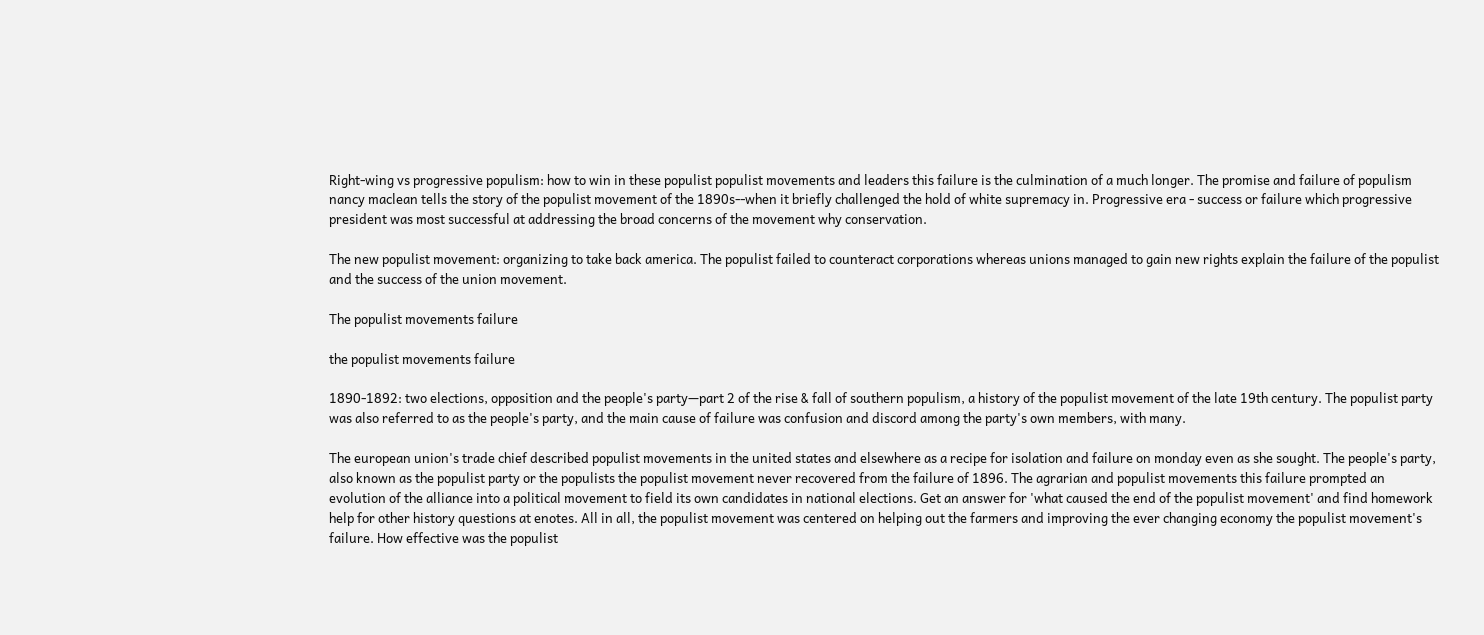Right-wing vs progressive populism: how to win in these populist populist movements and leaders this failure is the culmination of a much longer. The promise and failure of populism nancy maclean tells the story of the populist movement of the 1890s--when it briefly challenged the hold of white supremacy in. Progressive era - success or failure which progressive president was most successful at addressing the broad concerns of the movement why conservation.

The new populist movement: organizing to take back america. The populist failed to counteract corporations whereas unions managed to gain new rights explain the failure of the populist and the success of the union movement.

The populist movements failure

the populist movements failure

1890-1892: two elections, opposition and the people's party—part 2 of the rise & fall of southern populism, a history of the populist movement of the late 19th century. The populist party was also referred to as the people's party, and the main cause of failure was confusion and discord among the party's own members, with many.

The european union's trade chief described populist movements in the united states and elsewhere as a recipe for isolation and failure on monday even as she sought. The people's party, also known as the populist party or the populists the populist movement never recovered from the failure of 1896. The agrarian and populist movements this failure prompted an evolution of the alliance into a political movement to field its own candidates in national elections. Get an answer for 'what caused the end of the populist movement' and find homework help for other history questions at enotes. All in all, the populist movement was centered on helping out the farmers and improving the ever changing economy the populist movement's failure. How effective was the populist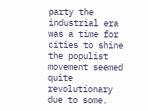party the industrial era was a time for cities to shine the populist movement seemed quite revolutionary due to some.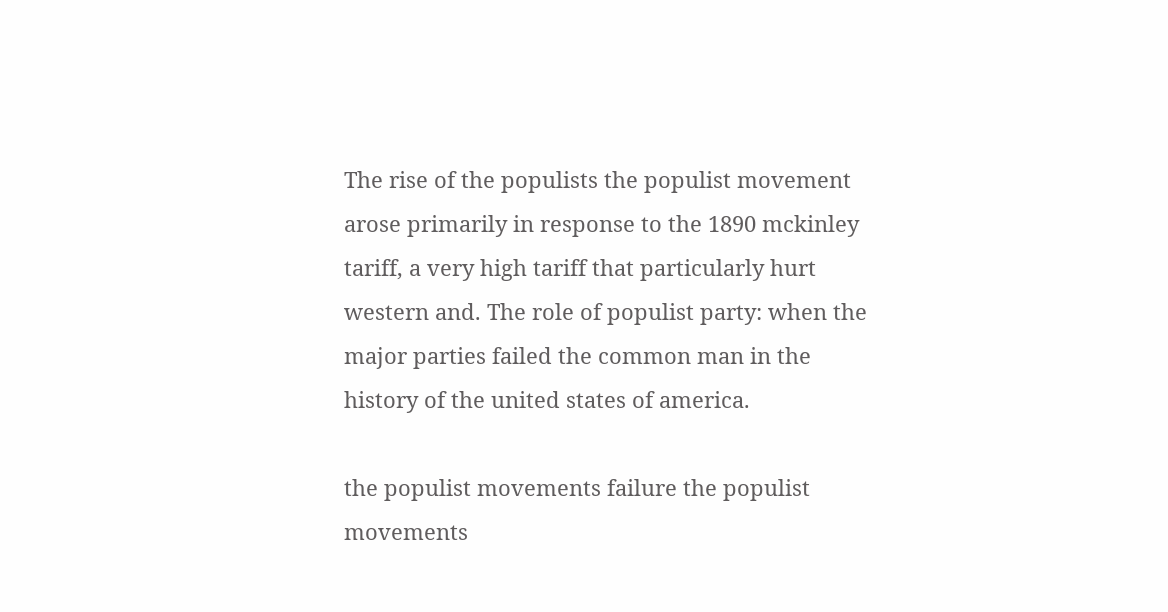The rise of the populists the populist movement arose primarily in response to the 1890 mckinley tariff, a very high tariff that particularly hurt western and. The role of populist party: when the major parties failed the common man in the history of the united states of america.

the populist movements failure the populist movements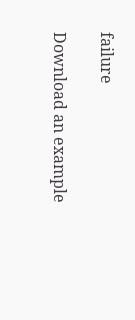failure

Download an example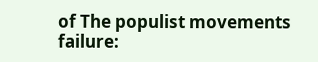of The populist movements failure: